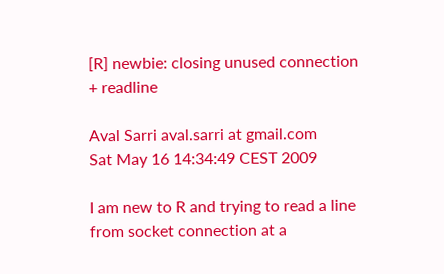[R] newbie: closing unused connection + readline

Aval Sarri aval.sarri at gmail.com
Sat May 16 14:34:49 CEST 2009

I am new to R and trying to read a line from socket connection at a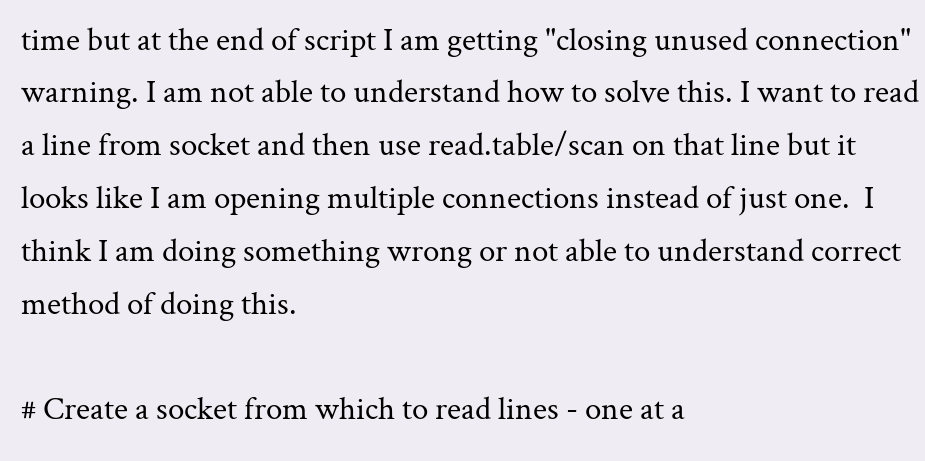time but at the end of script I am getting "closing unused connection"
warning. I am not able to understand how to solve this. I want to read
a line from socket and then use read.table/scan on that line but it
looks like I am opening multiple connections instead of just one.  I
think I am doing something wrong or not able to understand correct
method of doing this.

# Create a socket from which to read lines - one at a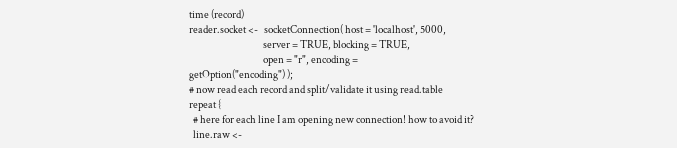time (record)
reader.socket <-   socketConnection( host = 'localhost', 5000,
                                     server = TRUE, blocking = TRUE,
                                     open = "r", encoding =
getOption("encoding") );
# now read each record and split/validate it using read.table
repeat {
  # here for each line I am opening new connection! how to avoid it?
  line.raw <-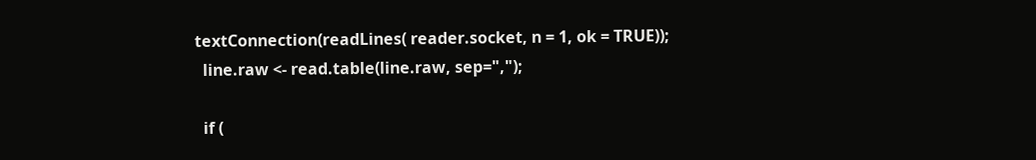textConnection(readLines( reader.socket, n = 1, ok = TRUE));
  line.raw <- read.table(line.raw, sep=",");

  if (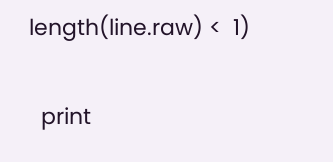length(line.raw) <  1)

  print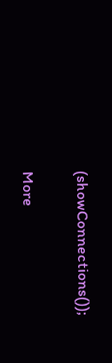(showConnections());

More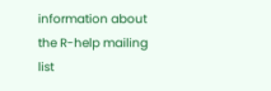information about the R-help mailing list